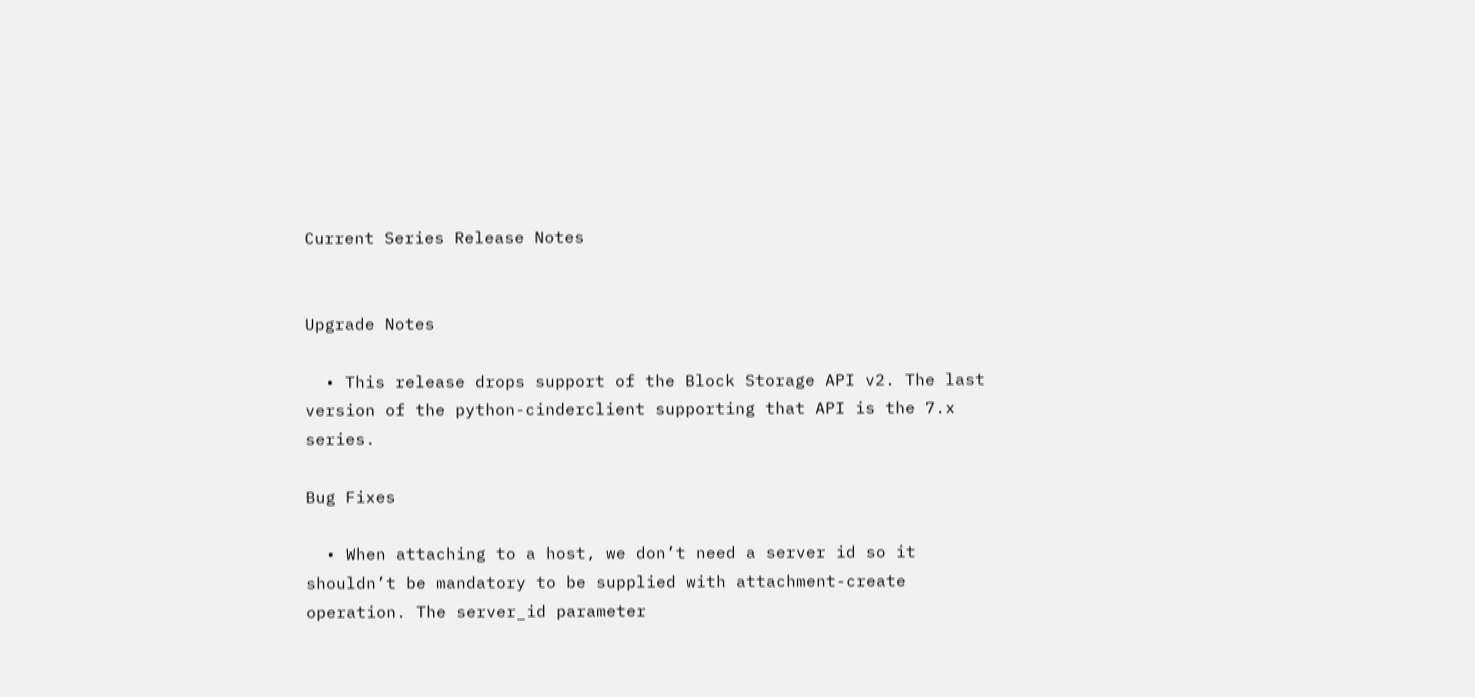Current Series Release Notes


Upgrade Notes

  • This release drops support of the Block Storage API v2. The last version of the python-cinderclient supporting that API is the 7.x series.

Bug Fixes

  • When attaching to a host, we don’t need a server id so it shouldn’t be mandatory to be supplied with attachment-create operation. The server_id parameter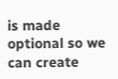is made optional so we can create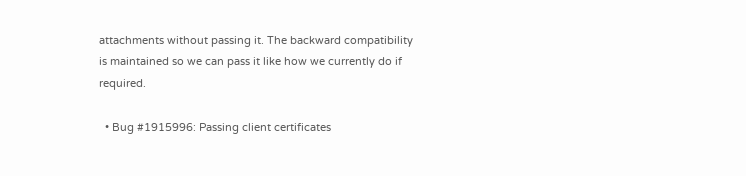attachments without passing it. The backward compatibility is maintained so we can pass it like how we currently do if required.

  • Bug #1915996: Passing client certificates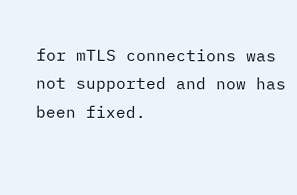for mTLS connections was not supported and now has been fixed.